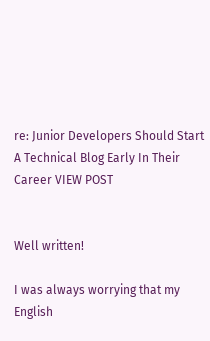re: Junior Developers Should Start A Technical Blog Early In Their Career VIEW POST


Well written!

I was always worrying that my English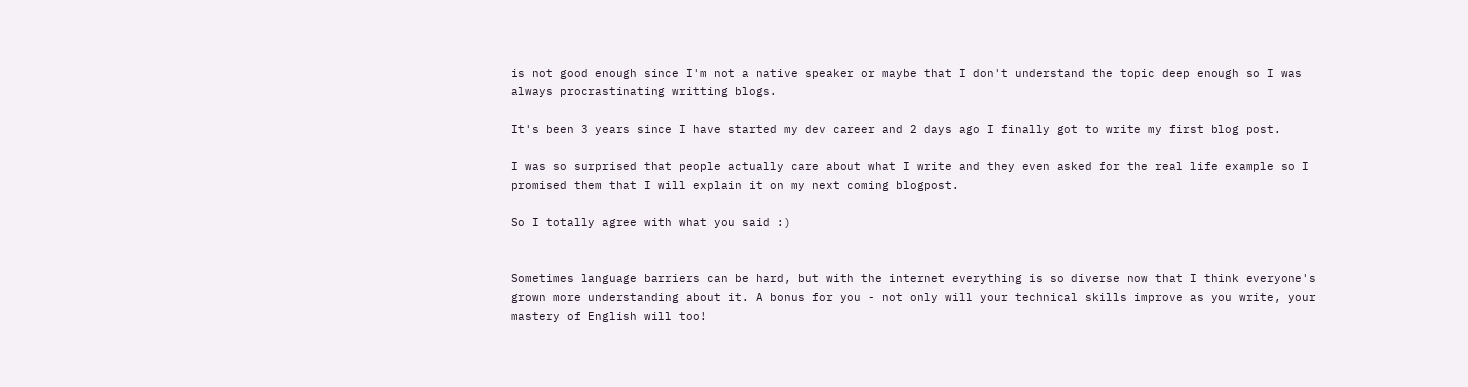is not good enough since I'm not a native speaker or maybe that I don't understand the topic deep enough so I was always procrastinating writting blogs.

It's been 3 years since I have started my dev career and 2 days ago I finally got to write my first blog post.

I was so surprised that people actually care about what I write and they even asked for the real life example so I promised them that I will explain it on my next coming blogpost.

So I totally agree with what you said :)


Sometimes language barriers can be hard, but with the internet everything is so diverse now that I think everyone's grown more understanding about it. A bonus for you - not only will your technical skills improve as you write, your mastery of English will too!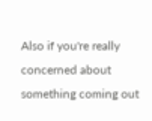Also if you're really concerned about something coming out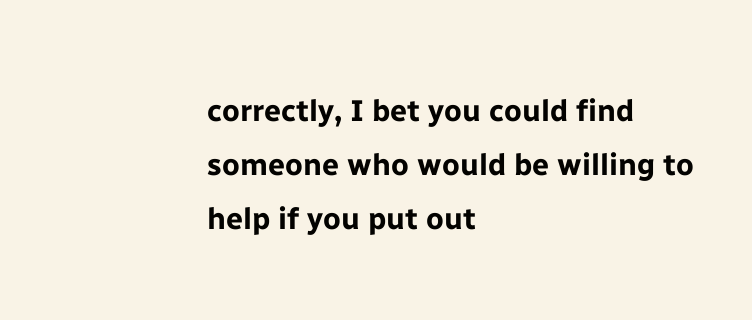correctly, I bet you could find someone who would be willing to help if you put out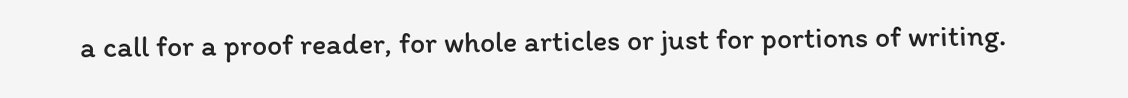a call for a proof reader, for whole articles or just for portions of writing.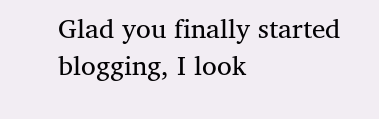Glad you finally started blogging, I look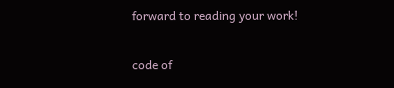forward to reading your work!

code of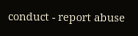conduct - report abuse